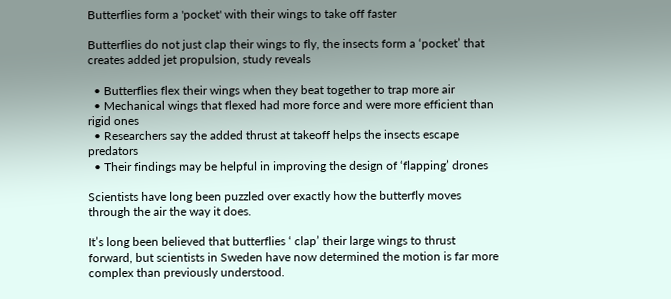Butterflies form a 'pocket' with their wings to take off faster

Butterflies do not just clap their wings to fly, the insects form a ‘pocket’ that creates added jet propulsion, study reveals

  • Butterflies flex their wings when they beat together to trap more air
  • Mechanical wings that flexed had more force and were more efficient than rigid ones
  • Researchers say the added thrust at takeoff helps the insects escape predators
  • Their findings may be helpful in improving the design of ‘flapping’ drones

Scientists have long been puzzled over exactly how the butterfly moves through the air the way it does.

It’s long been believed that butterflies ‘ clap’ their large wings to thrust forward, but scientists in Sweden have now determined the motion is far more complex than previously understood.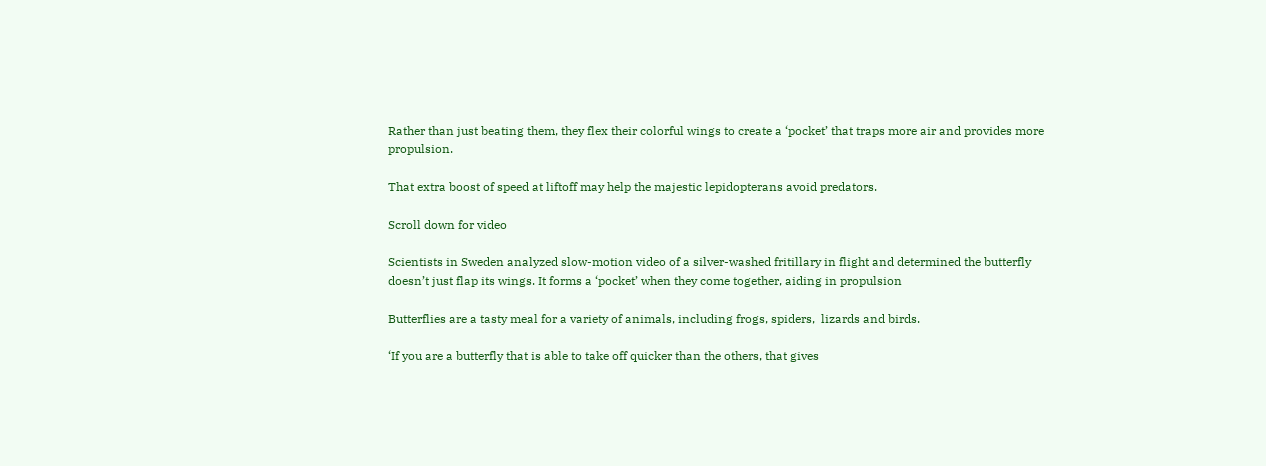Rather than just beating them, they flex their colorful wings to create a ‘pocket’ that traps more air and provides more propulsion.

That extra boost of speed at liftoff may help the majestic lepidopterans avoid predators.

Scroll down for video

Scientists in Sweden analyzed slow-motion video of a silver-washed fritillary in flight and determined the butterfly doesn’t just flap its wings. It forms a ‘pocket’ when they come together, aiding in propulsion

Butterflies are a tasty meal for a variety of animals, including frogs, spiders,  lizards and birds.

‘If you are a butterfly that is able to take off quicker than the others, that gives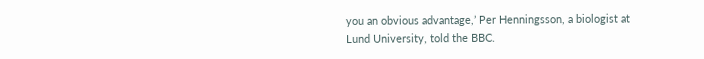you an obvious advantage,’ Per Henningsson, a biologist at Lund University, told the BBC.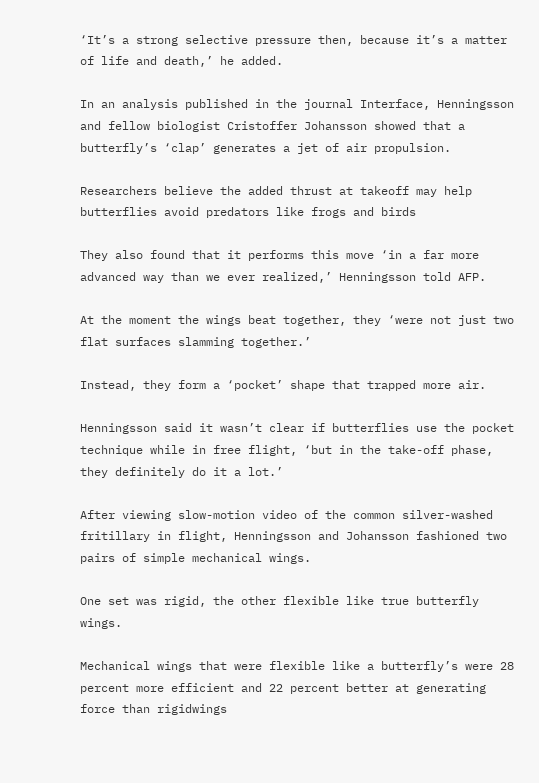‘It’s a strong selective pressure then, because it’s a matter of life and death,’ he added.

In an analysis published in the journal Interface, Henningsson and fellow biologist Cristoffer Johansson showed that a butterfly’s ‘clap’ generates a jet of air propulsion.

Researchers believe the added thrust at takeoff may help butterflies avoid predators like frogs and birds

They also found that it performs this move ‘in a far more advanced way than we ever realized,’ Henningsson told AFP.

At the moment the wings beat together, they ‘were not just two flat surfaces slamming together.’

Instead, they form a ‘pocket’ shape that trapped more air.

Henningsson said it wasn’t clear if butterflies use the pocket technique while in free flight, ‘but in the take-off phase, they definitely do it a lot.’

After viewing slow-motion video of the common silver-washed fritillary in flight, Henningsson and Johansson fashioned two pairs of simple mechanical wings.

One set was rigid, the other flexible like true butterfly wings.

Mechanical wings that were flexible like a butterfly’s were 28 percent more efficient and 22 percent better at generating force than rigidwings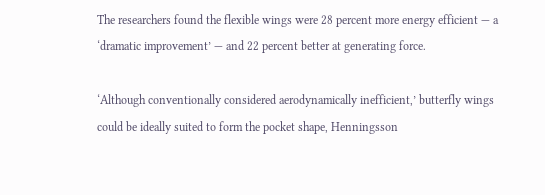The researchers found the flexible wings were 28 percent more energy efficient — a ‘dramatic improvement’ — and 22 percent better at generating force.

‘Although conventionally considered aerodynamically inefficient,’ butterfly wings could be ideally suited to form the pocket shape, Henningsson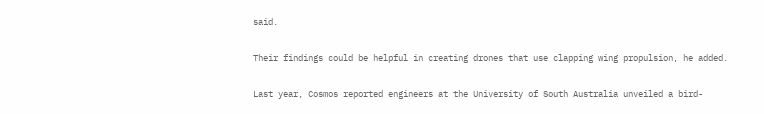said.

Their findings could be helpful in creating drones that use clapping wing propulsion, he added.

Last year, Cosmos reported engineers at the University of South Australia unveiled a bird-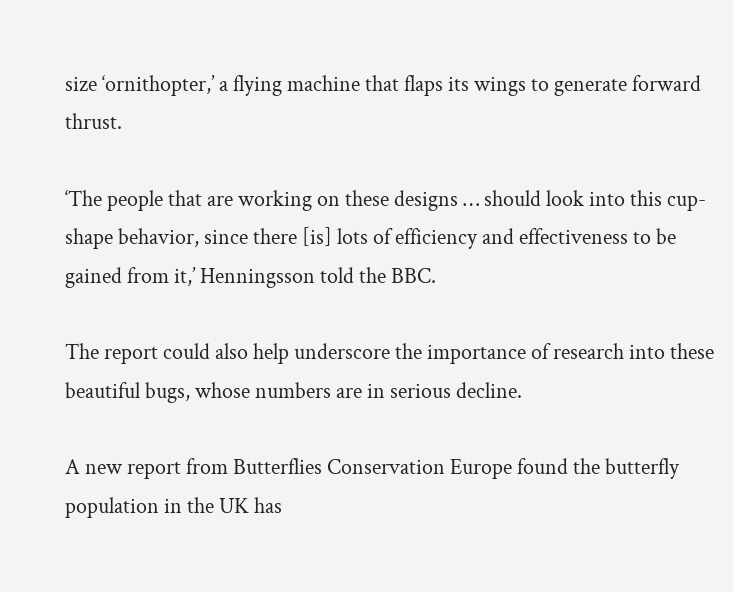size ‘ornithopter,’ a flying machine that flaps its wings to generate forward thrust.

‘The people that are working on these designs … should look into this cup-shape behavior, since there [is] lots of efficiency and effectiveness to be gained from it,’ Henningsson told the BBC.

The report could also help underscore the importance of research into these beautiful bugs, whose numbers are in serious decline.

A new report from Butterflies Conservation Europe found the butterfly population in the UK has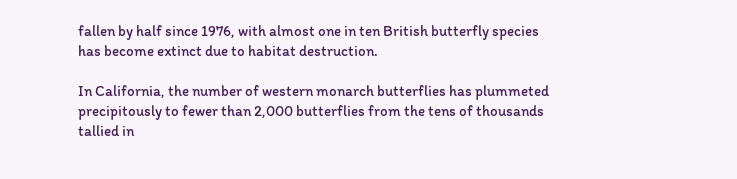fallen by half since 1976, with almost one in ten British butterfly species has become extinct due to habitat destruction.

In California, the number of western monarch butterflies has plummeted precipitously to fewer than 2,000 butterflies from the tens of thousands tallied in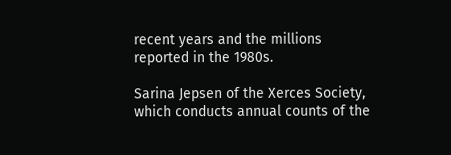recent years and the millions reported in the 1980s.

Sarina Jepsen of the Xerces Society, which conducts annual counts of the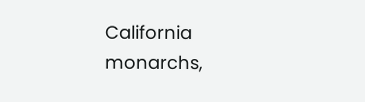California monarchs,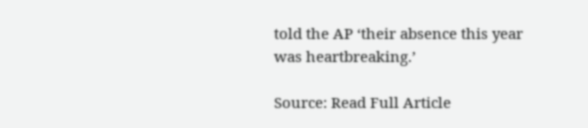told the AP ‘their absence this year was heartbreaking.’

Source: Read Full Article